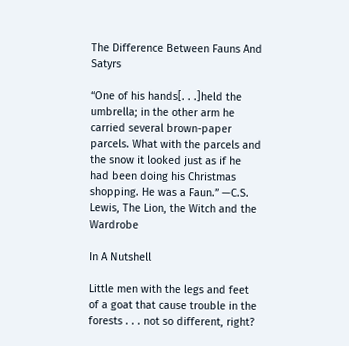The Difference Between Fauns And Satyrs

“One of his hands[. . .]held the umbrella; in the other arm he carried several brown-paper parcels. What with the parcels and the snow it looked just as if he had been doing his Christmas shopping. He was a Faun.” —C.S. Lewis, The Lion, the Witch and the Wardrobe

In A Nutshell

Little men with the legs and feet of a goat that cause trouble in the forests . . . not so different, right?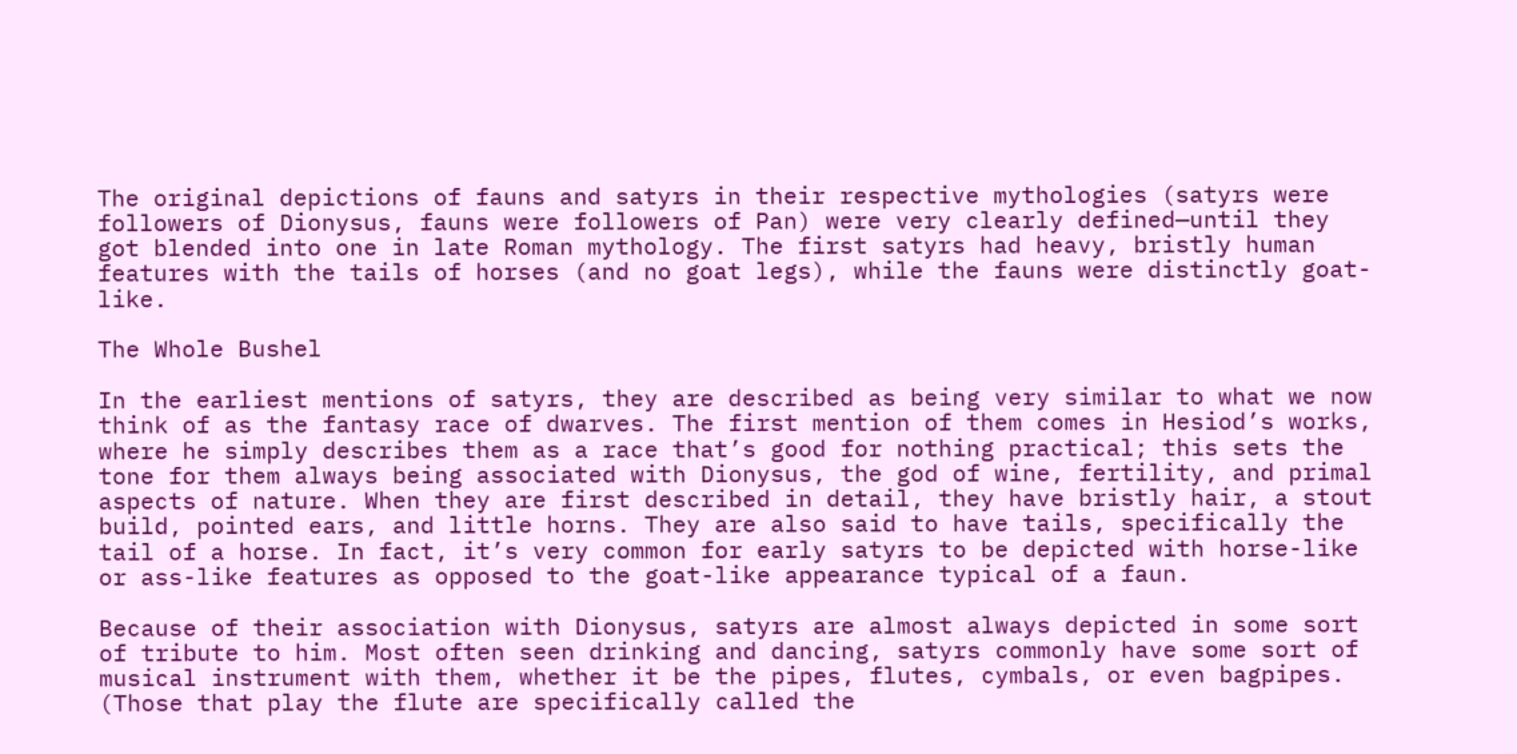The original depictions of fauns and satyrs in their respective mythologies (satyrs were followers of Dionysus, fauns were followers of Pan) were very clearly defined—until they got blended into one in late Roman mythology. The first satyrs had heavy, bristly human features with the tails of horses (and no goat legs), while the fauns were distinctly goat-like.

The Whole Bushel

In the earliest mentions of satyrs, they are described as being very similar to what we now think of as the fantasy race of dwarves. The first mention of them comes in Hesiod’s works, where he simply describes them as a race that’s good for nothing practical; this sets the tone for them always being associated with Dionysus, the god of wine, fertility, and primal aspects of nature. When they are first described in detail, they have bristly hair, a stout build, pointed ears, and little horns. They are also said to have tails, specifically the tail of a horse. In fact, it’s very common for early satyrs to be depicted with horse-like or ass-like features as opposed to the goat-like appearance typical of a faun.

Because of their association with Dionysus, satyrs are almost always depicted in some sort of tribute to him. Most often seen drinking and dancing, satyrs commonly have some sort of musical instrument with them, whether it be the pipes, flutes, cymbals, or even bagpipes. (Those that play the flute are specifically called the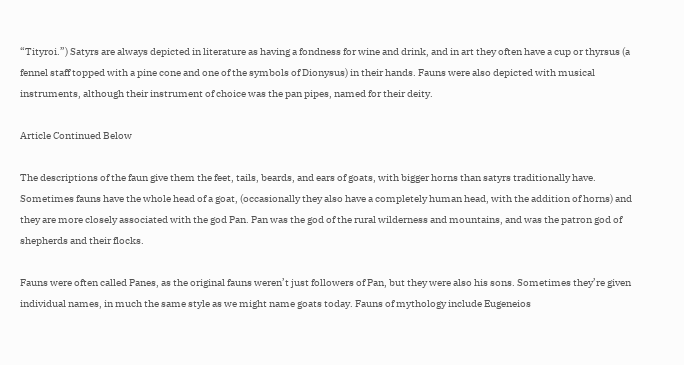“Tityroi.”) Satyrs are always depicted in literature as having a fondness for wine and drink, and in art they often have a cup or thyrsus (a fennel staff topped with a pine cone and one of the symbols of Dionysus) in their hands. Fauns were also depicted with musical instruments, although their instrument of choice was the pan pipes, named for their deity.

Article Continued Below

The descriptions of the faun give them the feet, tails, beards, and ears of goats, with bigger horns than satyrs traditionally have. Sometimes fauns have the whole head of a goat, (occasionally they also have a completely human head, with the addition of horns) and they are more closely associated with the god Pan. Pan was the god of the rural wilderness and mountains, and was the patron god of shepherds and their flocks.

Fauns were often called Panes, as the original fauns weren’t just followers of Pan, but they were also his sons. Sometimes they’re given individual names, in much the same style as we might name goats today. Fauns of mythology include Eugeneios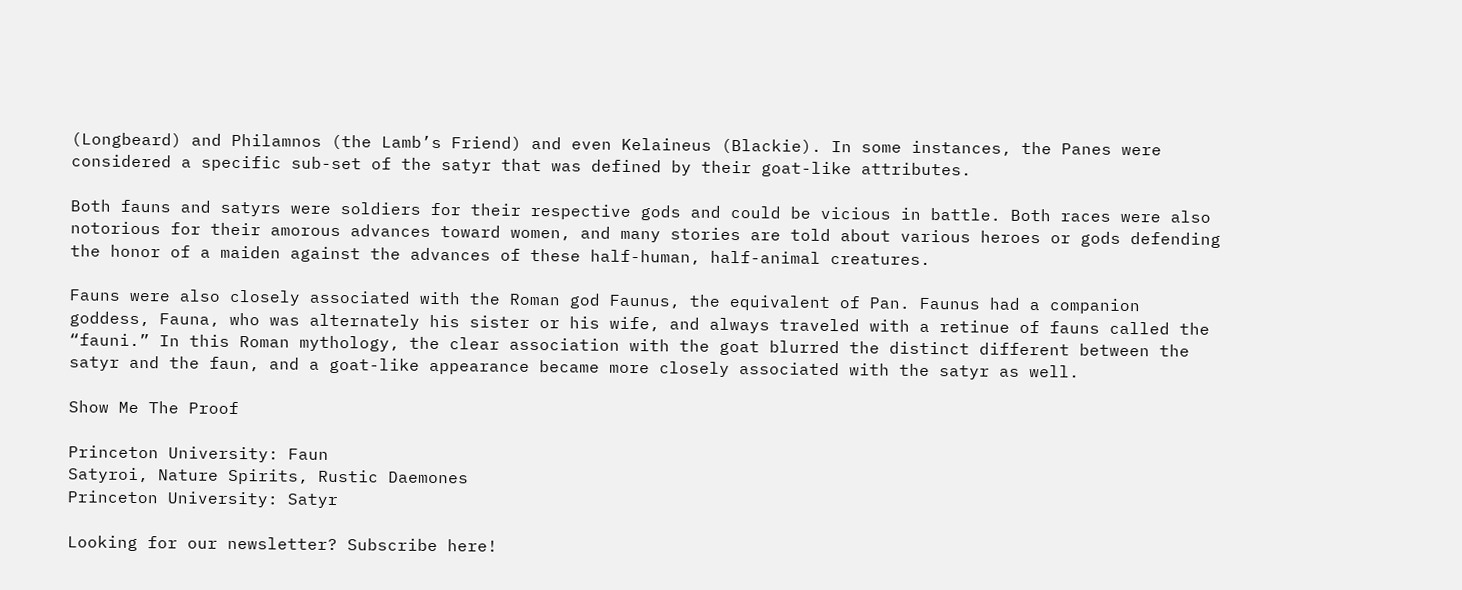(Longbeard) and Philamnos (the Lamb’s Friend) and even Kelaineus (Blackie). In some instances, the Panes were considered a specific sub-set of the satyr that was defined by their goat-like attributes.

Both fauns and satyrs were soldiers for their respective gods and could be vicious in battle. Both races were also notorious for their amorous advances toward women, and many stories are told about various heroes or gods defending the honor of a maiden against the advances of these half-human, half-animal creatures.

Fauns were also closely associated with the Roman god Faunus, the equivalent of Pan. Faunus had a companion goddess, Fauna, who was alternately his sister or his wife, and always traveled with a retinue of fauns called the “fauni.” In this Roman mythology, the clear association with the goat blurred the distinct different between the satyr and the faun, and a goat-like appearance became more closely associated with the satyr as well.

Show Me The Proof

Princeton University: Faun
Satyroi, Nature Spirits, Rustic Daemones
Princeton University: Satyr

Looking for our newsletter? Subscribe here!